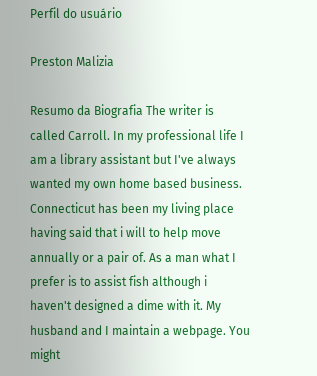Perfil do usuário

Preston Malizia

Resumo da Biografia The writer is called Carroll. In my professional life I am a library assistant but I've always wanted my own home based business. Connecticut has been my living place having said that i will to help move annually or a pair of. As a man what I prefer is to assist fish although i haven't designed a dime with it. My husband and I maintain a webpage. You might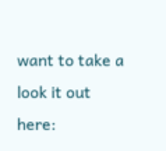want to take a look it out here: